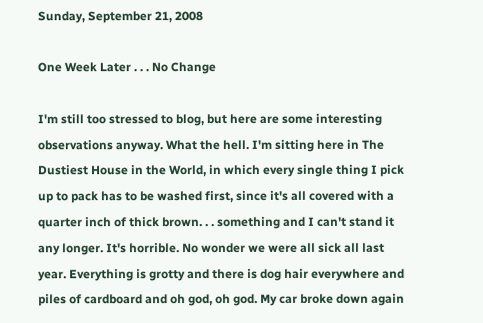Sunday, September 21, 2008

One Week Later . . . No Change

I'm still too stressed to blog, but here are some interesting observations anyway. What the hell. I'm sitting here in The Dustiest House in the World, in which every single thing I pick up to pack has to be washed first, since it's all covered with a quarter inch of thick brown. . . something and I can't stand it any longer. It's horrible. No wonder we were all sick all last year. Everything is grotty and there is dog hair everywhere and piles of cardboard and oh god, oh god. My car broke down again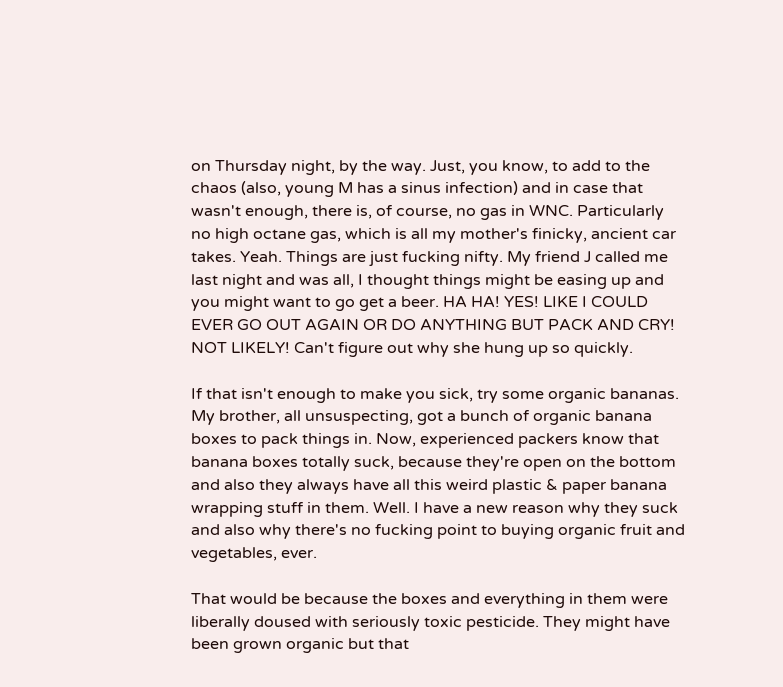on Thursday night, by the way. Just, you know, to add to the chaos (also, young M has a sinus infection) and in case that wasn't enough, there is, of course, no gas in WNC. Particularly no high octane gas, which is all my mother's finicky, ancient car takes. Yeah. Things are just fucking nifty. My friend J called me last night and was all, I thought things might be easing up and you might want to go get a beer. HA HA! YES! LIKE I COULD EVER GO OUT AGAIN OR DO ANYTHING BUT PACK AND CRY! NOT LIKELY! Can't figure out why she hung up so quickly.

If that isn't enough to make you sick, try some organic bananas. My brother, all unsuspecting, got a bunch of organic banana boxes to pack things in. Now, experienced packers know that banana boxes totally suck, because they're open on the bottom and also they always have all this weird plastic & paper banana wrapping stuff in them. Well. I have a new reason why they suck and also why there's no fucking point to buying organic fruit and vegetables, ever.

That would be because the boxes and everything in them were liberally doused with seriously toxic pesticide. They might have been grown organic but that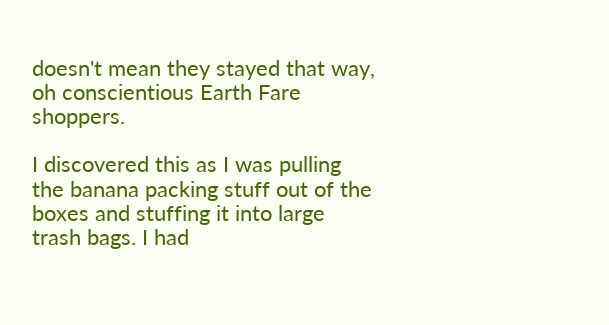doesn't mean they stayed that way, oh conscientious Earth Fare shoppers.

I discovered this as I was pulling the banana packing stuff out of the boxes and stuffing it into large trash bags. I had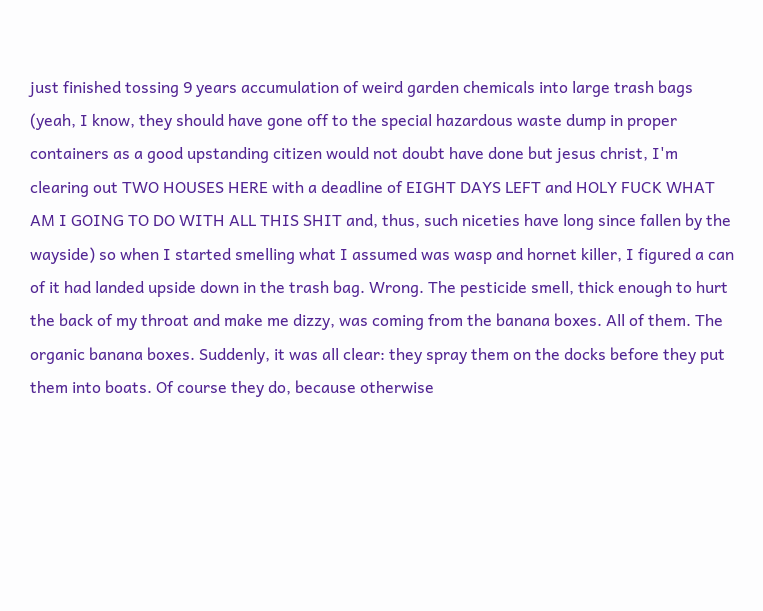just finished tossing 9 years accumulation of weird garden chemicals into large trash bags (yeah, I know, they should have gone off to the special hazardous waste dump in proper containers as a good upstanding citizen would not doubt have done but jesus christ, I'm clearing out TWO HOUSES HERE with a deadline of EIGHT DAYS LEFT and HOLY FUCK WHAT AM I GOING TO DO WITH ALL THIS SHIT and, thus, such niceties have long since fallen by the wayside) so when I started smelling what I assumed was wasp and hornet killer, I figured a can of it had landed upside down in the trash bag. Wrong. The pesticide smell, thick enough to hurt the back of my throat and make me dizzy, was coming from the banana boxes. All of them. The organic banana boxes. Suddenly, it was all clear: they spray them on the docks before they put them into boats. Of course they do, because otherwise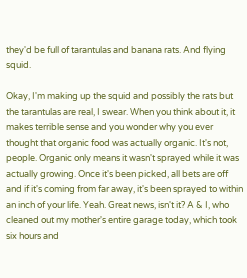they'd be full of tarantulas and banana rats. And flying squid.

Okay, I'm making up the squid and possibly the rats but the tarantulas are real, I swear. When you think about it, it makes terrible sense and you wonder why you ever thought that organic food was actually organic. It's not, people. Organic only means it wasn't sprayed while it was actually growing. Once it's been picked, all bets are off and if it's coming from far away, it's been sprayed to within an inch of your life. Yeah. Great news, isn't it? A & I, who cleaned out my mother's entire garage today, which took six hours and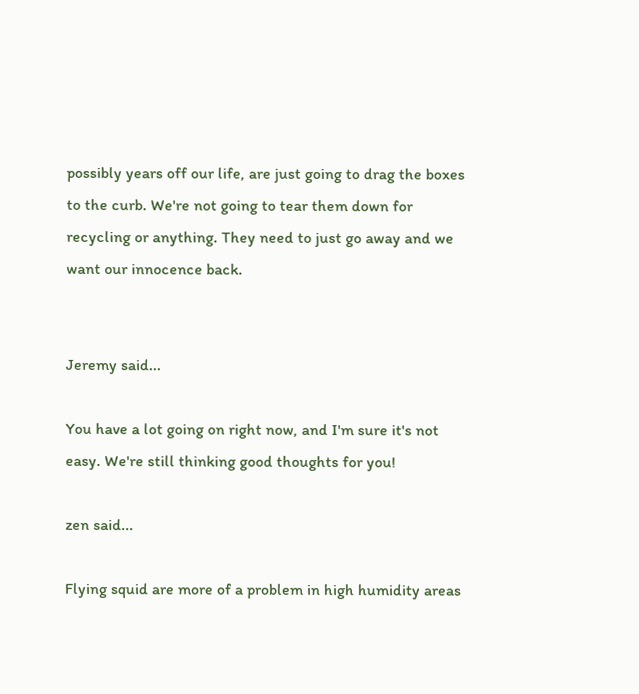possibly years off our life, are just going to drag the boxes to the curb. We're not going to tear them down for recycling or anything. They need to just go away and we want our innocence back.


Jeremy said...

You have a lot going on right now, and I'm sure it's not easy. We're still thinking good thoughts for you!

zen said...

Flying squid are more of a problem in high humidity areas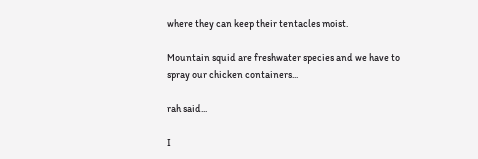where they can keep their tentacles moist.

Mountain squid are freshwater species and we have to spray our chicken containers...

rah said...

I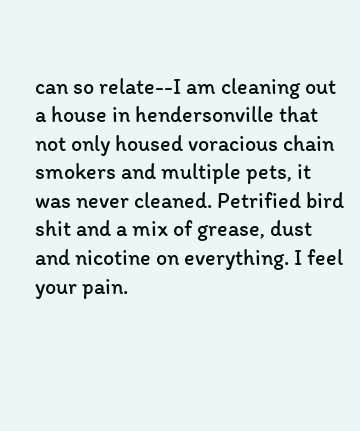can so relate--I am cleaning out a house in hendersonville that not only housed voracious chain smokers and multiple pets, it was never cleaned. Petrified bird shit and a mix of grease, dust and nicotine on everything. I feel your pain.